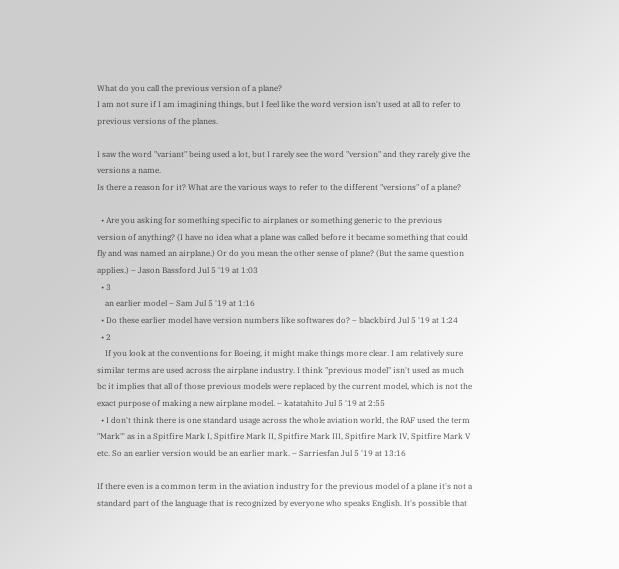What do you call the previous version of a plane?
I am not sure if I am imagining things, but I feel like the word version isn't used at all to refer to previous versions of the planes.

I saw the word "variant" being used a lot, but I rarely see the word "version" and they rarely give the versions a name.
Is there a reason for it? What are the various ways to refer to the different "versions" of a plane?

  • Are you asking for something specific to airplanes or something generic to the previous version of anything? (I have no idea what a plane was called before it became something that could fly and was named an airplane.) Or do you mean the other sense of plane? (But the same question applies.) – Jason Bassford Jul 5 '19 at 1:03
  • 3
    an earlier model – Sam Jul 5 '19 at 1:16
  • Do these earlier model have version numbers like softwares do? – blackbird Jul 5 '19 at 1:24
  • 2
    If you look at the conventions for Boeing, it might make things more clear. I am relatively sure similar terms are used across the airplane industry. I think "previous model" isn't used as much bc it implies that all of those previous models were replaced by the current model, which is not the exact purpose of making a new airplane model. – katatahito Jul 5 '19 at 2:55
  • I don't think there is one standard usage across the whole aviation world, the RAF used the term "Mark"' as in a Spitfire Mark I, Spitfire Mark II, Spitfire Mark III, Spitfire Mark IV, Spitfire Mark V etc. So an earlier version would be an earlier mark. – Sarriesfan Jul 5 '19 at 13:16

If there even is a common term in the aviation industry for the previous model of a plane it's not a standard part of the language that is recognized by everyone who speaks English. It's possible that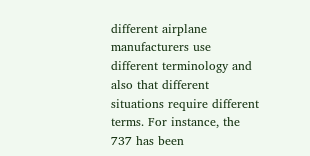different airplane manufacturers use different terminology and also that different situations require different terms. For instance, the 737 has been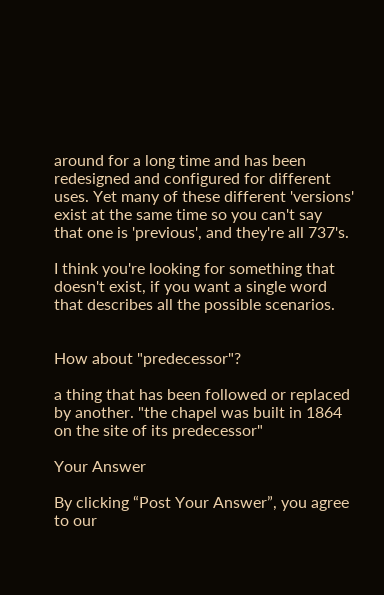around for a long time and has been redesigned and configured for different uses. Yet many of these different 'versions' exist at the same time so you can't say that one is 'previous', and they're all 737's.

I think you're looking for something that doesn't exist, if you want a single word that describes all the possible scenarios.


How about "predecessor"?

a thing that has been followed or replaced by another. "the chapel was built in 1864 on the site of its predecessor"

Your Answer

By clicking “Post Your Answer”, you agree to our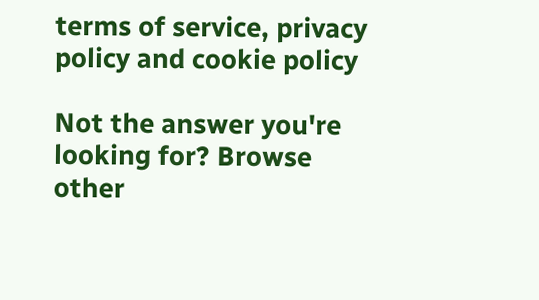terms of service, privacy policy and cookie policy

Not the answer you're looking for? Browse other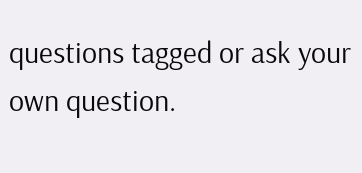questions tagged or ask your own question.